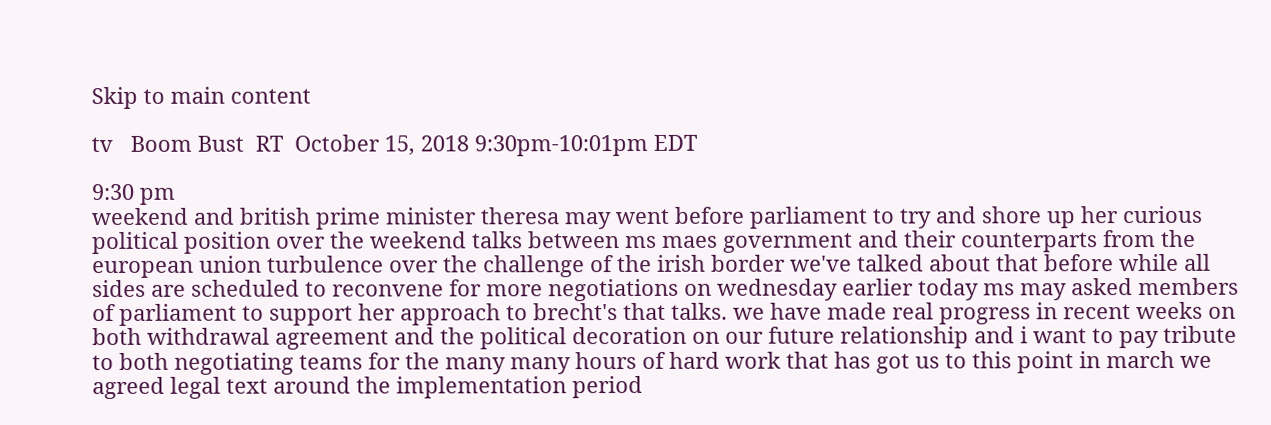Skip to main content

tv   Boom Bust  RT  October 15, 2018 9:30pm-10:01pm EDT

9:30 pm
weekend and british prime minister theresa may went before parliament to try and shore up her curious political position over the weekend talks between ms maes government and their counterparts from the european union turbulence over the challenge of the irish border we've talked about that before while all sides are scheduled to reconvene for more negotiations on wednesday earlier today ms may asked members of parliament to support her approach to brecht's that talks. we have made real progress in recent weeks on both withdrawal agreement and the political decoration on our future relationship and i want to pay tribute to both negotiating teams for the many many hours of hard work that has got us to this point in march we agreed legal text around the implementation period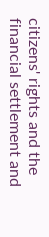citizens' rights and the financial settlement and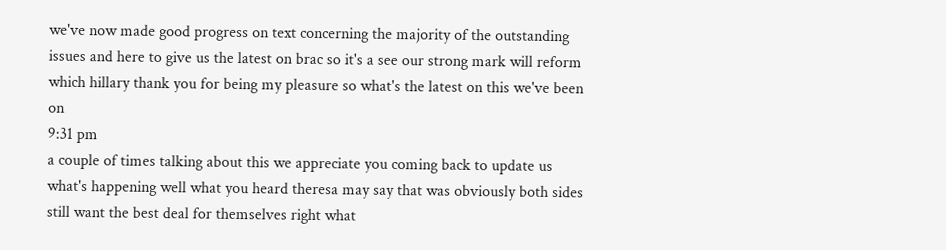we've now made good progress on text concerning the majority of the outstanding issues and here to give us the latest on brac so it's a see our strong mark will reform which hillary thank you for being my pleasure so what's the latest on this we've been on
9:31 pm
a couple of times talking about this we appreciate you coming back to update us what's happening well what you heard theresa may say that was obviously both sides still want the best deal for themselves right what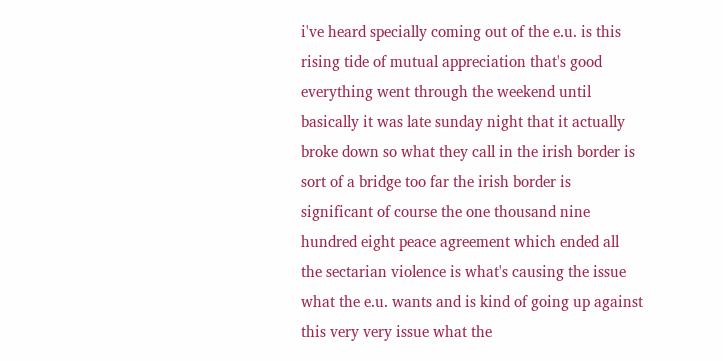i've heard specially coming out of the e.u. is this rising tide of mutual appreciation that's good everything went through the weekend until basically it was late sunday night that it actually broke down so what they call in the irish border is sort of a bridge too far the irish border is significant of course the one thousand nine hundred eight peace agreement which ended all the sectarian violence is what's causing the issue what the e.u. wants and is kind of going up against this very very issue what the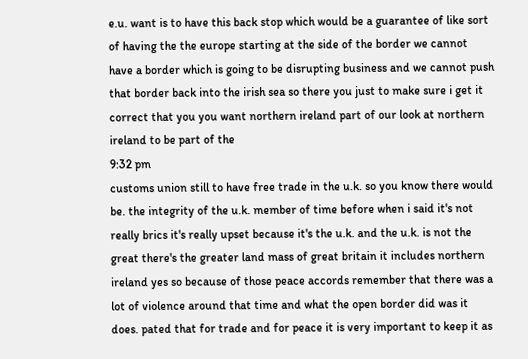e.u. want is to have this back stop which would be a guarantee of like sort of having the the europe starting at the side of the border we cannot have a border which is going to be disrupting business and we cannot push that border back into the irish sea so there you just to make sure i get it correct that you you want northern ireland part of our look at northern ireland to be part of the
9:32 pm
customs union still to have free trade in the u.k. so you know there would be. the integrity of the u.k. member of time before when i said it's not really brics it's really upset because it's the u.k. and the u.k. is not the great there's the greater land mass of great britain it includes northern ireland yes so because of those peace accords remember that there was a lot of violence around that time and what the open border did was it does. pated that for trade and for peace it is very important to keep it as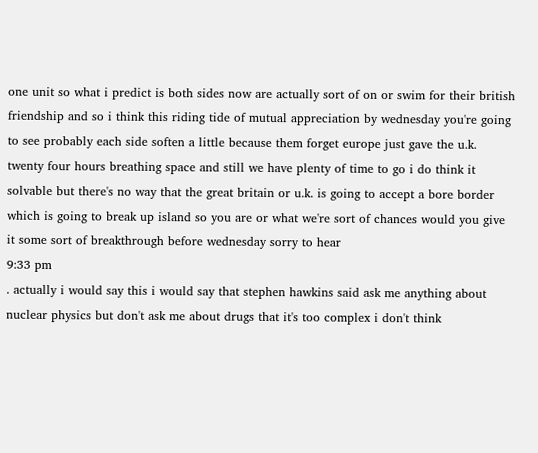one unit so what i predict is both sides now are actually sort of on or swim for their british friendship and so i think this riding tide of mutual appreciation by wednesday you're going to see probably each side soften a little because them forget europe just gave the u.k. twenty four hours breathing space and still we have plenty of time to go i do think it solvable but there's no way that the great britain or u.k. is going to accept a bore border which is going to break up island so you are or what we're sort of chances would you give it some sort of breakthrough before wednesday sorry to hear
9:33 pm
. actually i would say this i would say that stephen hawkins said ask me anything about nuclear physics but don't ask me about drugs that it's too complex i don't think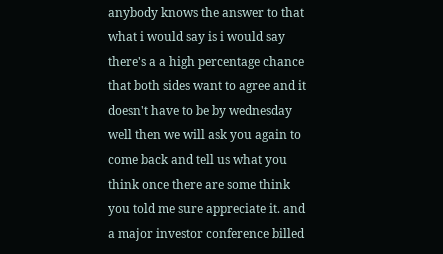anybody knows the answer to that what i would say is i would say there's a a high percentage chance that both sides want to agree and it doesn't have to be by wednesday well then we will ask you again to come back and tell us what you think once there are some think you told me sure appreciate it. and a major investor conference billed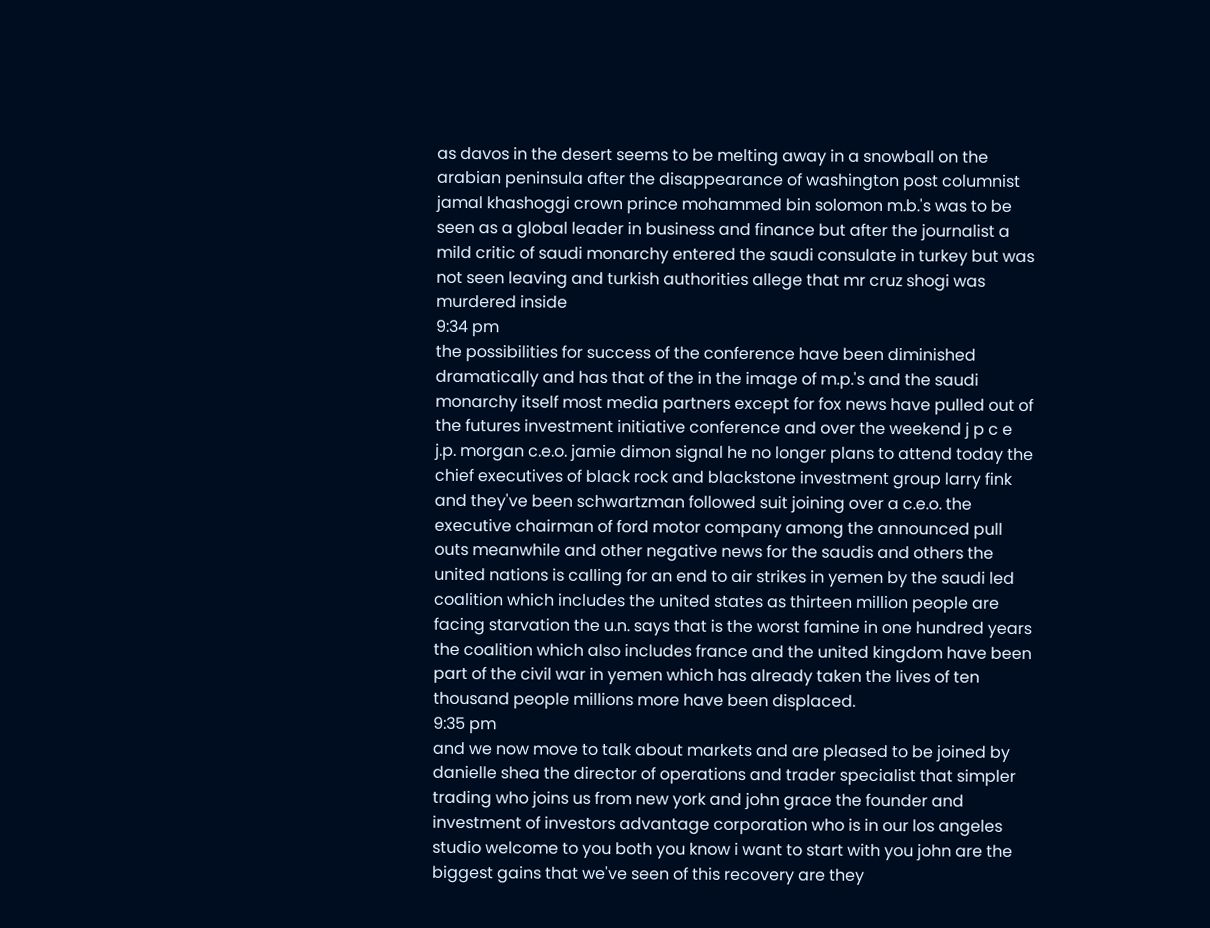as davos in the desert seems to be melting away in a snowball on the arabian peninsula after the disappearance of washington post columnist jamal khashoggi crown prince mohammed bin solomon m.b.'s was to be seen as a global leader in business and finance but after the journalist a mild critic of saudi monarchy entered the saudi consulate in turkey but was not seen leaving and turkish authorities allege that mr cruz shogi was murdered inside
9:34 pm
the possibilities for success of the conference have been diminished dramatically and has that of the in the image of m.p.'s and the saudi monarchy itself most media partners except for fox news have pulled out of the futures investment initiative conference and over the weekend j p c e j.p. morgan c.e.o. jamie dimon signal he no longer plans to attend today the chief executives of black rock and blackstone investment group larry fink and they've been schwartzman followed suit joining over a c.e.o. the executive chairman of ford motor company among the announced pull outs meanwhile and other negative news for the saudis and others the united nations is calling for an end to air strikes in yemen by the saudi led coalition which includes the united states as thirteen million people are facing starvation the u.n. says that is the worst famine in one hundred years the coalition which also includes france and the united kingdom have been part of the civil war in yemen which has already taken the lives of ten thousand people millions more have been displaced.
9:35 pm
and we now move to talk about markets and are pleased to be joined by danielle shea the director of operations and trader specialist that simpler trading who joins us from new york and john grace the founder and investment of investors advantage corporation who is in our los angeles studio welcome to you both you know i want to start with you john are the biggest gains that we've seen of this recovery are they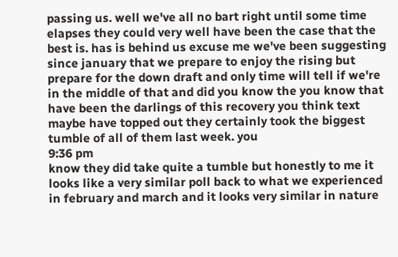passing us. well we've all no bart right until some time elapses they could very well have been the case that the best is. has is behind us excuse me we've been suggesting since january that we prepare to enjoy the rising but prepare for the down draft and only time will tell if we're in the middle of that and did you know the you know that have been the darlings of this recovery you think text maybe have topped out they certainly took the biggest tumble of all of them last week. you
9:36 pm
know they did take quite a tumble but honestly to me it looks like a very similar poll back to what we experienced in february and march and it looks very similar in nature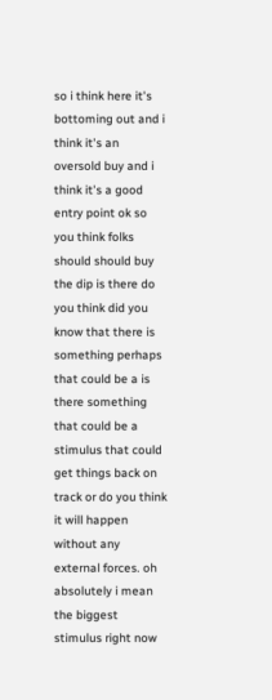so i think here it's bottoming out and i think it's an oversold buy and i think it's a good entry point ok so you think folks should should buy the dip is there do you think did you know that there is something perhaps that could be a is there something that could be a stimulus that could get things back on track or do you think it will happen without any external forces. oh absolutely i mean the biggest stimulus right now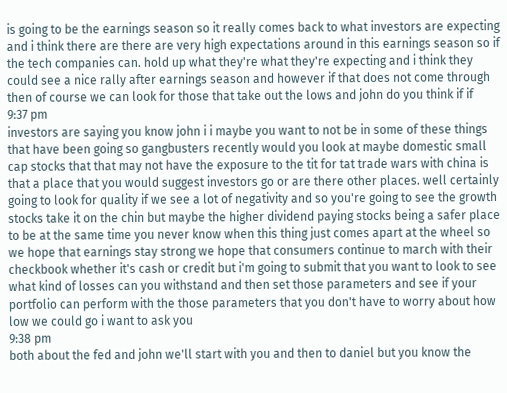is going to be the earnings season so it really comes back to what investors are expecting and i think there are there are very high expectations around in this earnings season so if the tech companies can. hold up what they're what they're expecting and i think they could see a nice rally after earnings season and however if that does not come through then of course we can look for those that take out the lows and john do you think if if
9:37 pm
investors are saying you know john i i maybe you want to not be in some of these things that have been going so gangbusters recently would you look at maybe domestic small cap stocks that that may not have the exposure to the tit for tat trade wars with china is that a place that you would suggest investors go or are there other places. well certainly going to look for quality if we see a lot of negativity and so you're going to see the growth stocks take it on the chin but maybe the higher dividend paying stocks being a safer place to be at the same time you never know when this thing just comes apart at the wheel so we hope that earnings stay strong we hope that consumers continue to march with their checkbook whether it's cash or credit but i'm going to submit that you want to look to see what kind of losses can you withstand and then set those parameters and see if your portfolio can perform with the those parameters that you don't have to worry about how low we could go i want to ask you
9:38 pm
both about the fed and john we'll start with you and then to daniel but you know the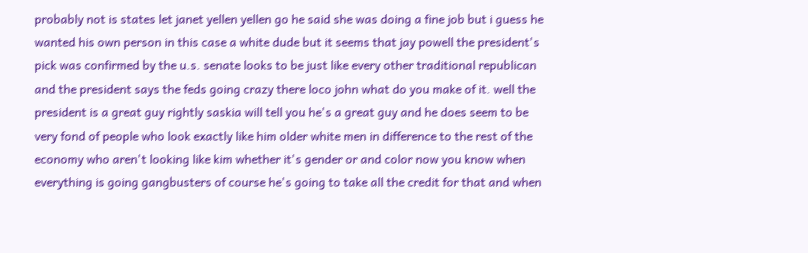probably not is states let janet yellen yellen go he said she was doing a fine job but i guess he wanted his own person in this case a white dude but it seems that jay powell the president's pick was confirmed by the u.s. senate looks to be just like every other traditional republican and the president says the feds going crazy there loco john what do you make of it. well the president is a great guy rightly saskia will tell you he's a great guy and he does seem to be very fond of people who look exactly like him older white men in difference to the rest of the economy who aren't looking like kim whether it's gender or and color now you know when everything is going gangbusters of course he's going to take all the credit for that and when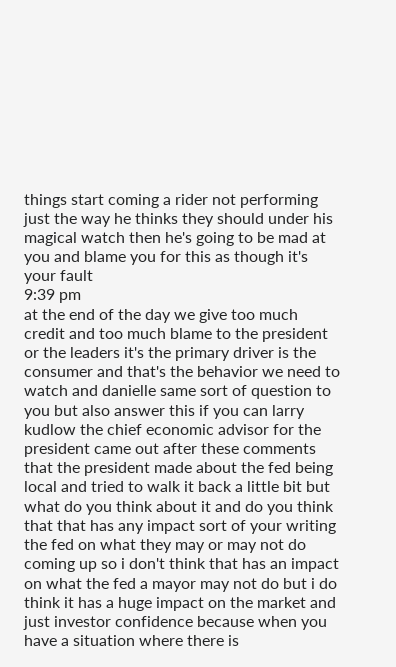things start coming a rider not performing just the way he thinks they should under his magical watch then he's going to be mad at you and blame you for this as though it's your fault
9:39 pm
at the end of the day we give too much credit and too much blame to the president or the leaders it's the primary driver is the consumer and that's the behavior we need to watch and danielle same sort of question to you but also answer this if you can larry kudlow the chief economic advisor for the president came out after these comments that the president made about the fed being local and tried to walk it back a little bit but what do you think about it and do you think that that has any impact sort of your writing the fed on what they may or may not do coming up so i don't think that has an impact on what the fed a mayor may not do but i do think it has a huge impact on the market and just investor confidence because when you have a situation where there is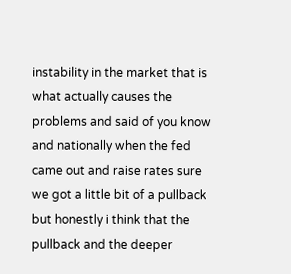instability in the market that is what actually causes the problems and said of you know and nationally when the fed came out and raise rates sure we got a little bit of a pullback but honestly i think that the pullback and the deeper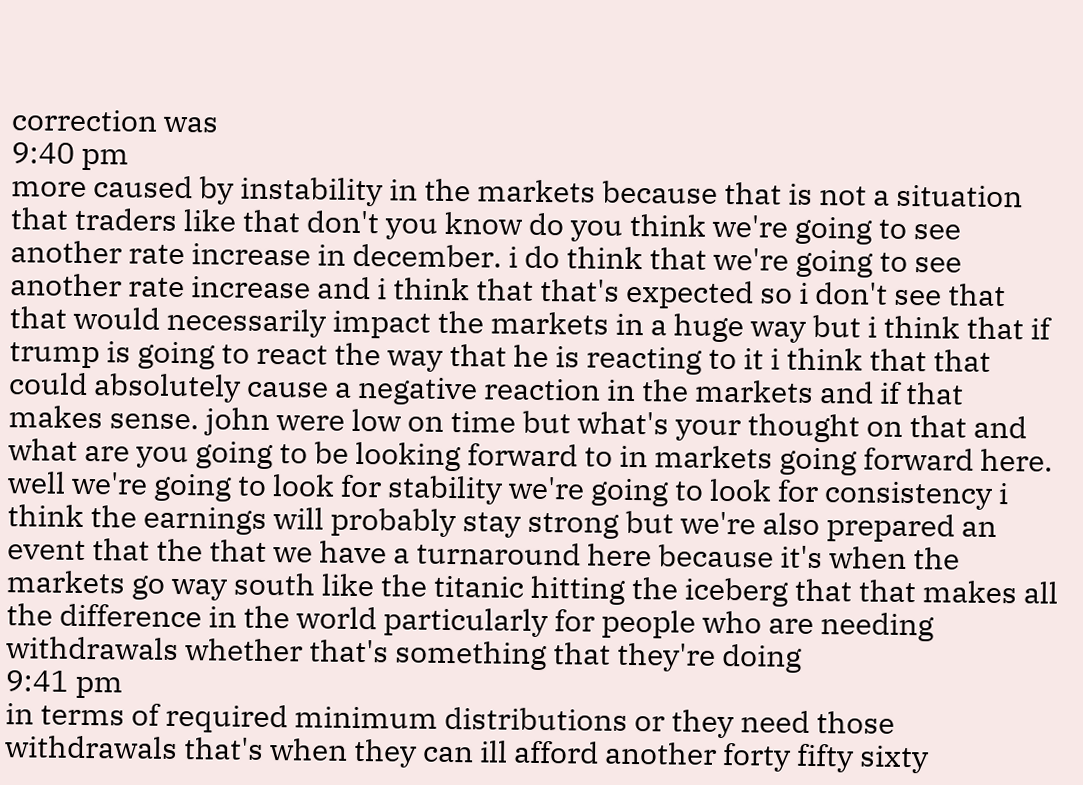correction was
9:40 pm
more caused by instability in the markets because that is not a situation that traders like that don't you know do you think we're going to see another rate increase in december. i do think that we're going to see another rate increase and i think that that's expected so i don't see that that would necessarily impact the markets in a huge way but i think that if trump is going to react the way that he is reacting to it i think that that could absolutely cause a negative reaction in the markets and if that makes sense. john were low on time but what's your thought on that and what are you going to be looking forward to in markets going forward here. well we're going to look for stability we're going to look for consistency i think the earnings will probably stay strong but we're also prepared an event that the that we have a turnaround here because it's when the markets go way south like the titanic hitting the iceberg that that makes all the difference in the world particularly for people who are needing withdrawals whether that's something that they're doing
9:41 pm
in terms of required minimum distributions or they need those withdrawals that's when they can ill afford another forty fifty sixty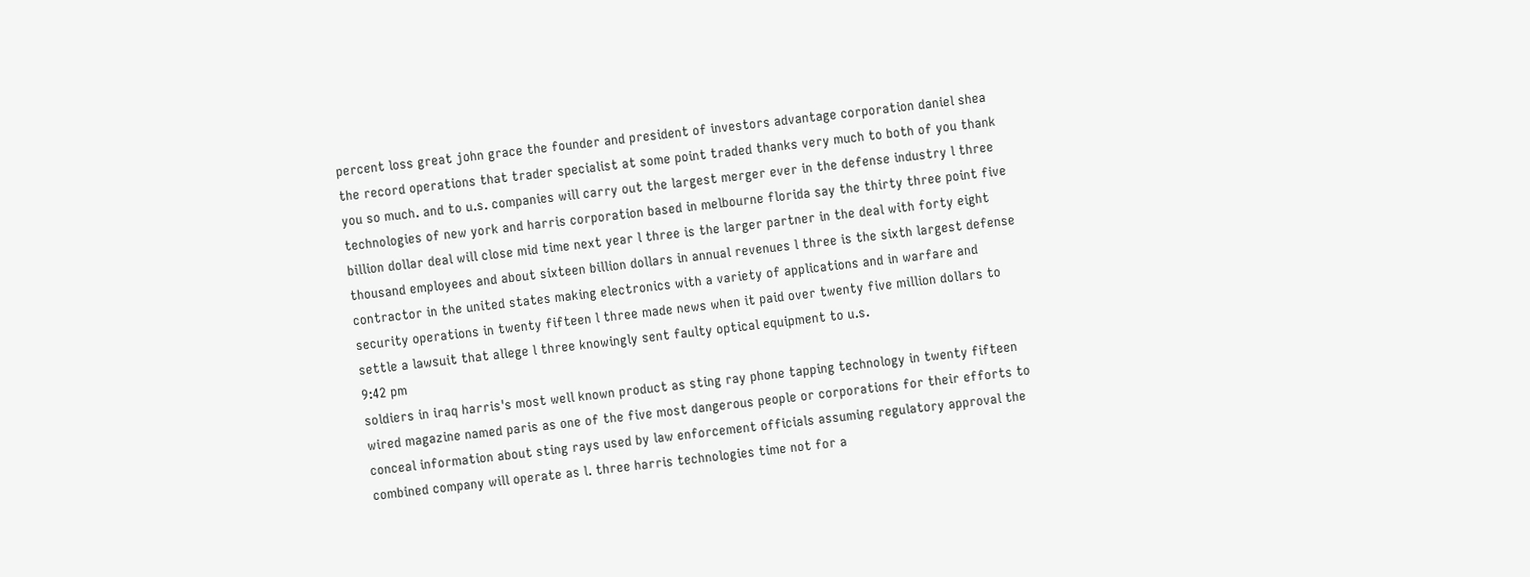percent loss great john grace the founder and president of investors advantage corporation daniel shea the record operations that trader specialist at some point traded thanks very much to both of you thank you so much. and to u.s. companies will carry out the largest merger ever in the defense industry l three technologies of new york and harris corporation based in melbourne florida say the thirty three point five billion dollar deal will close mid time next year l three is the larger partner in the deal with forty eight thousand employees and about sixteen billion dollars in annual revenues l three is the sixth largest defense contractor in the united states making electronics with a variety of applications and in warfare and security operations in twenty fifteen l three made news when it paid over twenty five million dollars to settle a lawsuit that allege l three knowingly sent faulty optical equipment to u.s.
9:42 pm
soldiers in iraq harris's most well known product as sting ray phone tapping technology in twenty fifteen wired magazine named paris as one of the five most dangerous people or corporations for their efforts to conceal information about sting rays used by law enforcement officials assuming regulatory approval the combined company will operate as l. three harris technologies time not for a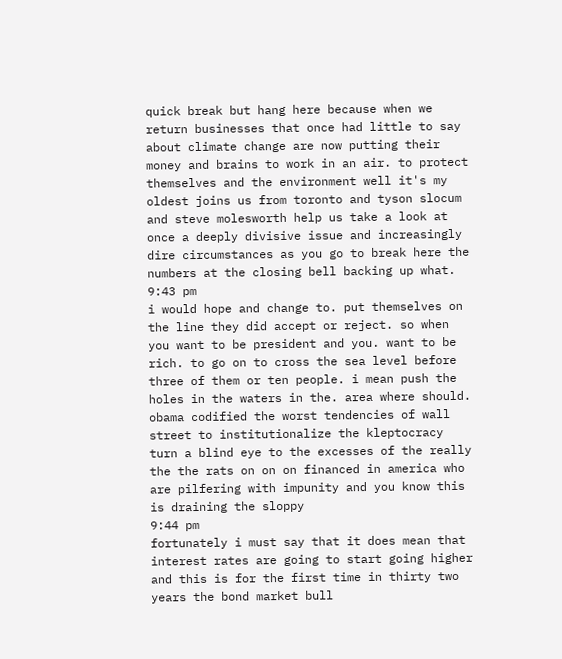quick break but hang here because when we return businesses that once had little to say about climate change are now putting their money and brains to work in an air. to protect themselves and the environment well it's my oldest joins us from toronto and tyson slocum and steve molesworth help us take a look at once a deeply divisive issue and increasingly dire circumstances as you go to break here the numbers at the closing bell backing up what.
9:43 pm
i would hope and change to. put themselves on the line they did accept or reject. so when you want to be president and you. want to be rich. to go on to cross the sea level before three of them or ten people. i mean push the holes in the waters in the. area where should. obama codified the worst tendencies of wall street to institutionalize the kleptocracy turn a blind eye to the excesses of the really the the rats on on on financed in america who are pilfering with impunity and you know this is draining the sloppy
9:44 pm
fortunately i must say that it does mean that interest rates are going to start going higher and this is for the first time in thirty two years the bond market bull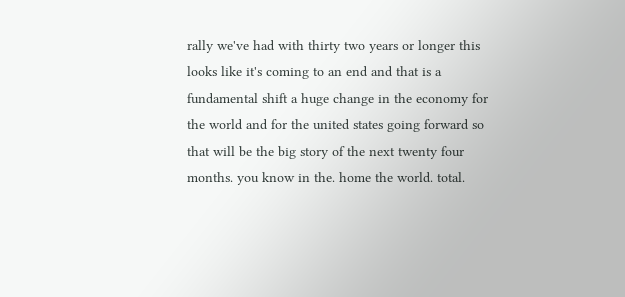rally we've had with thirty two years or longer this looks like it's coming to an end and that is a fundamental shift a huge change in the economy for the world and for the united states going forward so that will be the big story of the next twenty four months. you know in the. home the world. total.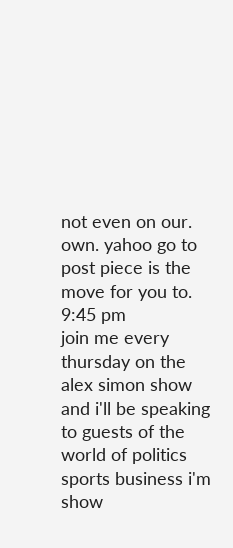not even on our. own. yahoo go to post piece is the move for you to.
9:45 pm
join me every thursday on the alex simon show and i'll be speaking to guests of the world of politics sports business i'm show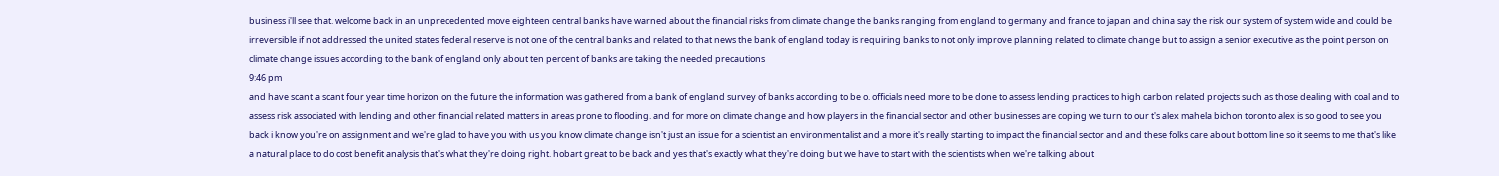business i'll see that. welcome back in an unprecedented move eighteen central banks have warned about the financial risks from climate change the banks ranging from england to germany and france to japan and china say the risk our system of system wide and could be irreversible if not addressed the united states federal reserve is not one of the central banks and related to that news the bank of england today is requiring banks to not only improve planning related to climate change but to assign a senior executive as the point person on climate change issues according to the bank of england only about ten percent of banks are taking the needed precautions
9:46 pm
and have scant a scant four year time horizon on the future the information was gathered from a bank of england survey of banks according to be o. officials need more to be done to assess lending practices to high carbon related projects such as those dealing with coal and to assess risk associated with lending and other financial related matters in areas prone to flooding. and for more on climate change and how players in the financial sector and other businesses are coping we turn to our t's alex mahela bichon toronto alex is so good to see you back i know you're on assignment and we're glad to have you with us you know climate change isn't just an issue for a scientist an environmentalist and a more it's really starting to impact the financial sector and and these folks care about bottom line so it seems to me that's like a natural place to do cost benefit analysis that's what they're doing right. hobart great to be back and yes that's exactly what they're doing but we have to start with the scientists when we're talking about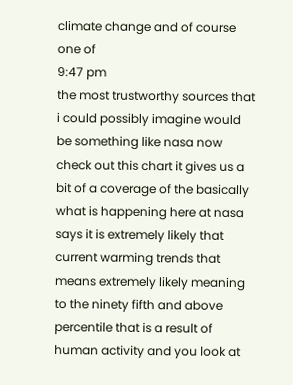climate change and of course one of
9:47 pm
the most trustworthy sources that i could possibly imagine would be something like nasa now check out this chart it gives us a bit of a coverage of the basically what is happening here at nasa says it is extremely likely that current warming trends that means extremely likely meaning to the ninety fifth and above percentile that is a result of human activity and you look at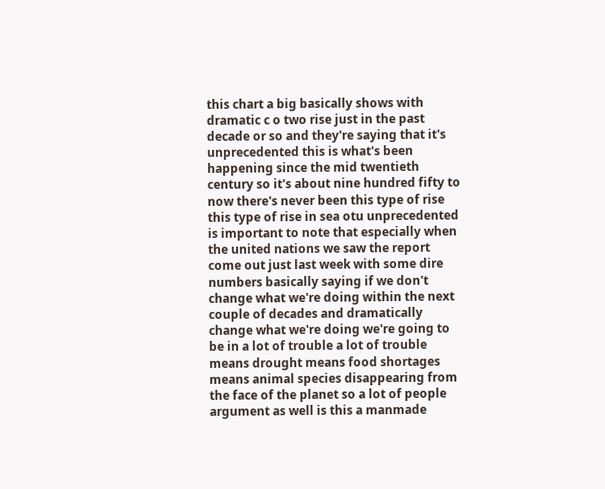this chart a big basically shows with dramatic c o two rise just in the past decade or so and they're saying that it's unprecedented this is what's been happening since the mid twentieth century so it's about nine hundred fifty to now there's never been this type of rise this type of rise in sea otu unprecedented is important to note that especially when the united nations we saw the report come out just last week with some dire numbers basically saying if we don't change what we're doing within the next couple of decades and dramatically change what we're doing we're going to be in a lot of trouble a lot of trouble means drought means food shortages means animal species disappearing from the face of the planet so a lot of people argument as well is this a manmade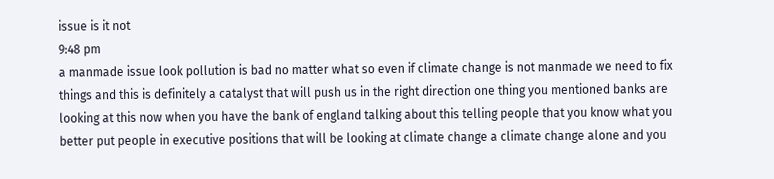issue is it not
9:48 pm
a manmade issue look pollution is bad no matter what so even if climate change is not manmade we need to fix things and this is definitely a catalyst that will push us in the right direction one thing you mentioned banks are looking at this now when you have the bank of england talking about this telling people that you know what you better put people in executive positions that will be looking at climate change a climate change alone and you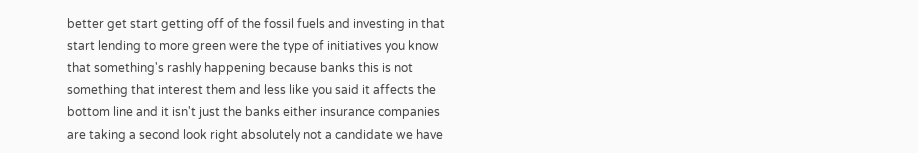better get start getting off of the fossil fuels and investing in that start lending to more green were the type of initiatives you know that something's rashly happening because banks this is not something that interest them and less like you said it affects the bottom line and it isn't just the banks either insurance companies are taking a second look right absolutely not a candidate we have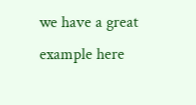we have a great example here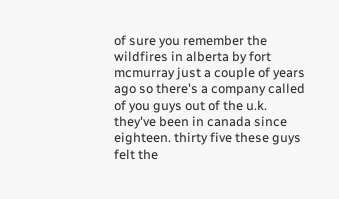of sure you remember the wildfires in alberta by fort mcmurray just a couple of years ago so there's a company called of you guys out of the u.k. they've been in canada since eighteen. thirty five these guys felt the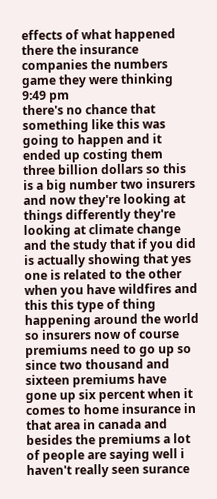effects of what happened there the insurance companies the numbers game they were thinking
9:49 pm
there's no chance that something like this was going to happen and it ended up costing them three billion dollars so this is a big number two insurers and now they're looking at things differently they're looking at climate change and the study that if you did is actually showing that yes one is related to the other when you have wildfires and this this type of thing happening around the world so insurers now of course premiums need to go up so since two thousand and sixteen premiums have gone up six percent when it comes to home insurance in that area in canada and besides the premiums a lot of people are saying well i haven't really seen surance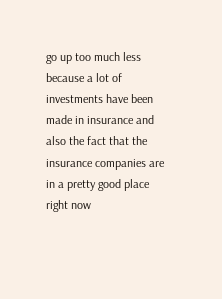go up too much less because a lot of investments have been made in insurance and also the fact that the insurance companies are in a pretty good place right now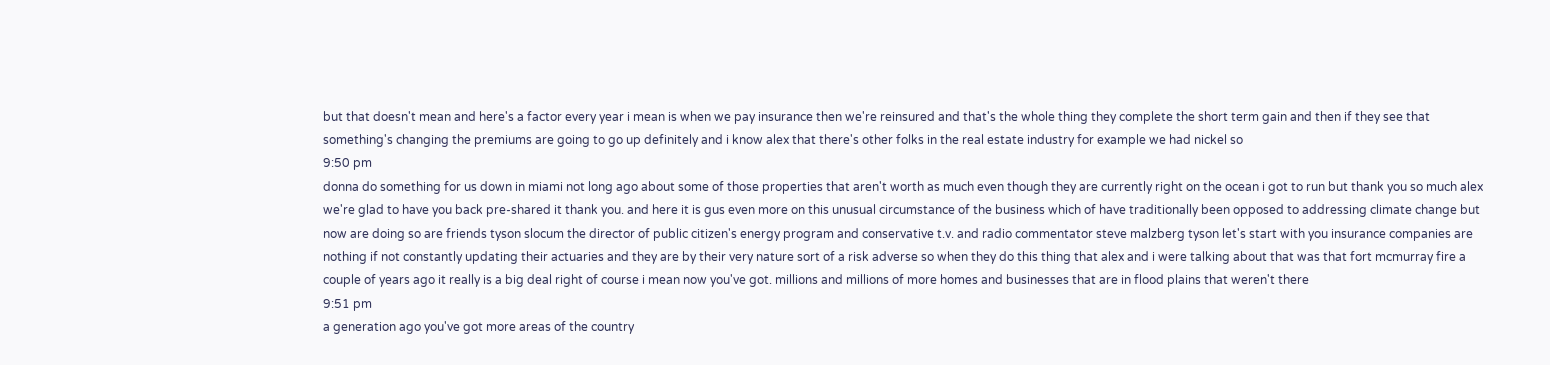but that doesn't mean and here's a factor every year i mean is when we pay insurance then we're reinsured and that's the whole thing they complete the short term gain and then if they see that something's changing the premiums are going to go up definitely and i know alex that there's other folks in the real estate industry for example we had nickel so
9:50 pm
donna do something for us down in miami not long ago about some of those properties that aren't worth as much even though they are currently right on the ocean i got to run but thank you so much alex we're glad to have you back pre-shared it thank you. and here it is gus even more on this unusual circumstance of the business which of have traditionally been opposed to addressing climate change but now are doing so are friends tyson slocum the director of public citizen's energy program and conservative t.v. and radio commentator steve malzberg tyson let's start with you insurance companies are nothing if not constantly updating their actuaries and they are by their very nature sort of a risk adverse so when they do this thing that alex and i were talking about that was that fort mcmurray fire a couple of years ago it really is a big deal right of course i mean now you've got. millions and millions of more homes and businesses that are in flood plains that weren't there
9:51 pm
a generation ago you've got more areas of the country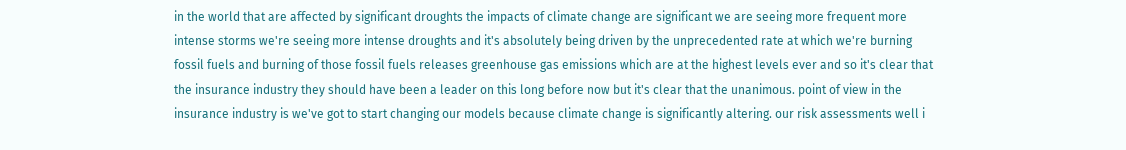in the world that are affected by significant droughts the impacts of climate change are significant we are seeing more frequent more intense storms we're seeing more intense droughts and it's absolutely being driven by the unprecedented rate at which we're burning fossil fuels and burning of those fossil fuels releases greenhouse gas emissions which are at the highest levels ever and so it's clear that the insurance industry they should have been a leader on this long before now but it's clear that the unanimous. point of view in the insurance industry is we've got to start changing our models because climate change is significantly altering. our risk assessments well i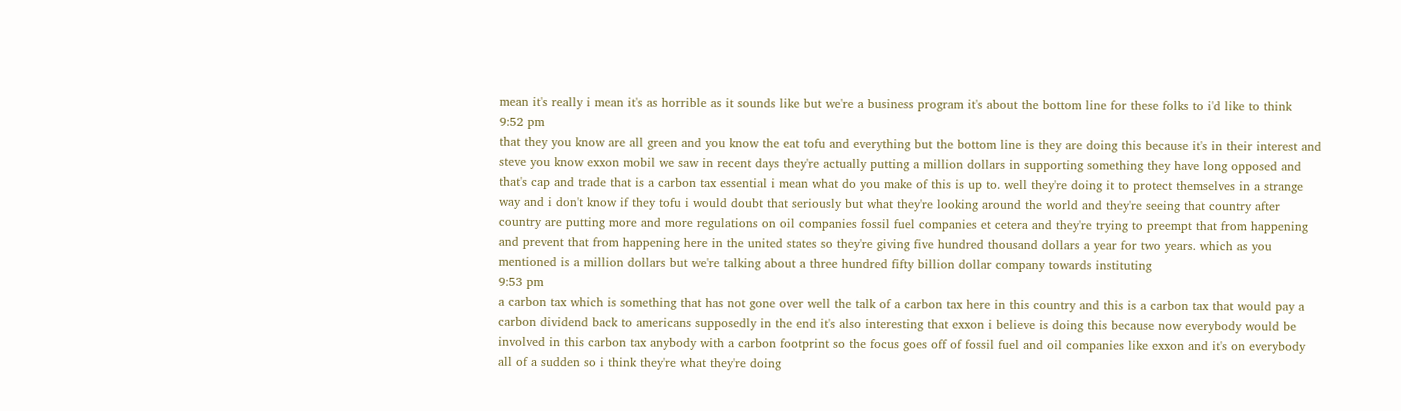mean it's really i mean it's as horrible as it sounds like but we're a business program it's about the bottom line for these folks to i'd like to think
9:52 pm
that they you know are all green and you know the eat tofu and everything but the bottom line is they are doing this because it's in their interest and steve you know exxon mobil we saw in recent days they're actually putting a million dollars in supporting something they have long opposed and that's cap and trade that is a carbon tax essential i mean what do you make of this is up to. well they're doing it to protect themselves in a strange way and i don't know if they tofu i would doubt that seriously but what they're looking around the world and they're seeing that country after country are putting more and more regulations on oil companies fossil fuel companies et cetera and they're trying to preempt that from happening and prevent that from happening here in the united states so they're giving five hundred thousand dollars a year for two years. which as you mentioned is a million dollars but we're talking about a three hundred fifty billion dollar company towards instituting
9:53 pm
a carbon tax which is something that has not gone over well the talk of a carbon tax here in this country and this is a carbon tax that would pay a carbon dividend back to americans supposedly in the end it's also interesting that exxon i believe is doing this because now everybody would be involved in this carbon tax anybody with a carbon footprint so the focus goes off of fossil fuel and oil companies like exxon and it's on everybody all of a sudden so i think they're what they're doing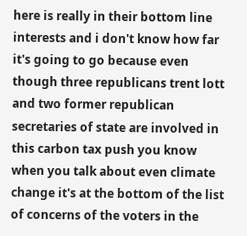here is really in their bottom line interests and i don't know how far it's going to go because even though three republicans trent lott and two former republican secretaries of state are involved in this carbon tax push you know when you talk about even climate change it's at the bottom of the list of concerns of the voters in the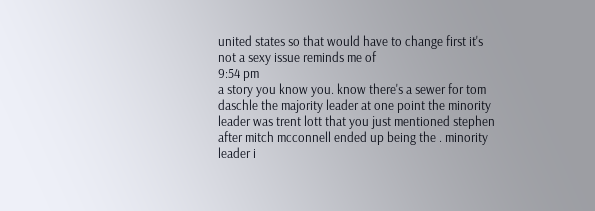united states so that would have to change first it's not a sexy issue reminds me of
9:54 pm
a story you know you. know there's a sewer for tom daschle the majority leader at one point the minority leader was trent lott that you just mentioned stephen after mitch mcconnell ended up being the . minority leader i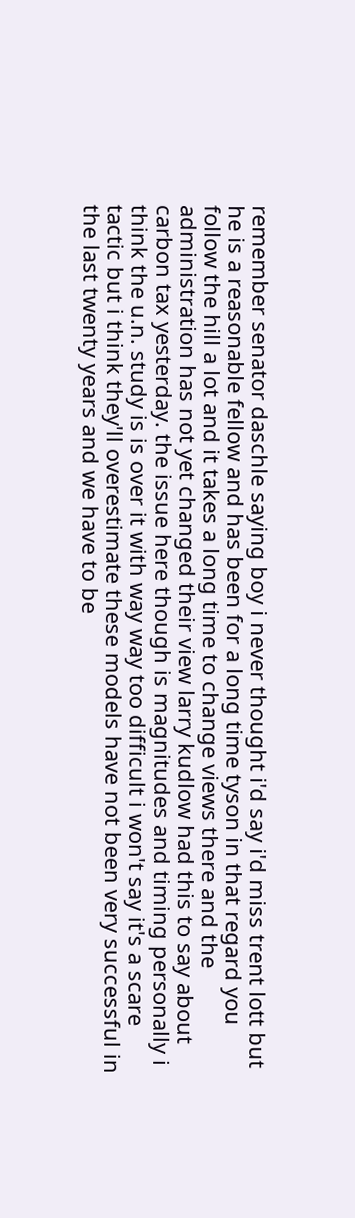remember senator daschle saying boy i never thought i'd say i'd miss trent lott but he is a reasonable fellow and has been for a long time tyson in that regard you follow the hill a lot and it takes a long time to change views there and the administration has not yet changed their view larry kudlow had this to say about carbon tax yesterday. the issue here though is magnitudes and timing personally i think the u.n. study is is over it with way way too difficult i won't say it's a scare tactic but i think they'll overestimate these models have not been very successful in the last twenty years and we have to be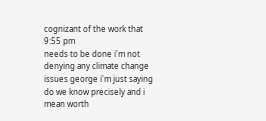cognizant of the work that
9:55 pm
needs to be done i'm not denying any climate change issues george i'm just saying do we know precisely and i mean worth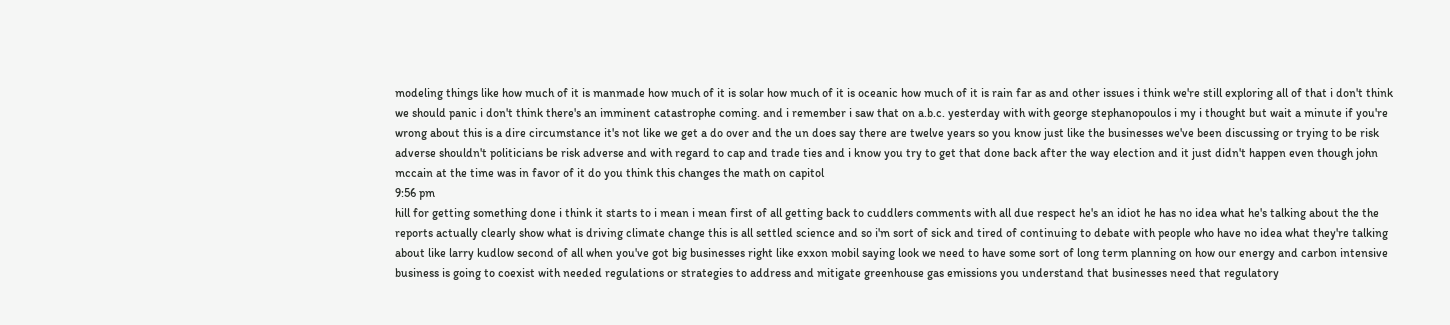modeling things like how much of it is manmade how much of it is solar how much of it is oceanic how much of it is rain far as and other issues i think we're still exploring all of that i don't think we should panic i don't think there's an imminent catastrophe coming. and i remember i saw that on a.b.c. yesterday with with george stephanopoulos i my i thought but wait a minute if you're wrong about this is a dire circumstance it's not like we get a do over and the un does say there are twelve years so you know just like the businesses we've been discussing or trying to be risk adverse shouldn't politicians be risk adverse and with regard to cap and trade ties and i know you try to get that done back after the way election and it just didn't happen even though john mccain at the time was in favor of it do you think this changes the math on capitol
9:56 pm
hill for getting something done i think it starts to i mean i mean first of all getting back to cuddlers comments with all due respect he's an idiot he has no idea what he's talking about the the reports actually clearly show what is driving climate change this is all settled science and so i'm sort of sick and tired of continuing to debate with people who have no idea what they're talking about like larry kudlow second of all when you've got big businesses right like exxon mobil saying look we need to have some sort of long term planning on how our energy and carbon intensive business is going to coexist with needed regulations or strategies to address and mitigate greenhouse gas emissions you understand that businesses need that regulatory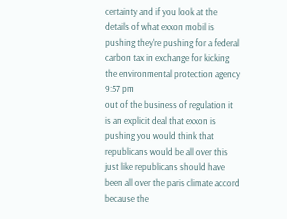certainty and if you look at the details of what exxon mobil is pushing they're pushing for a federal carbon tax in exchange for kicking the environmental protection agency
9:57 pm
out of the business of regulation it is an explicit deal that exxon is pushing you would think that republicans would be all over this just like republicans should have been all over the paris climate accord because the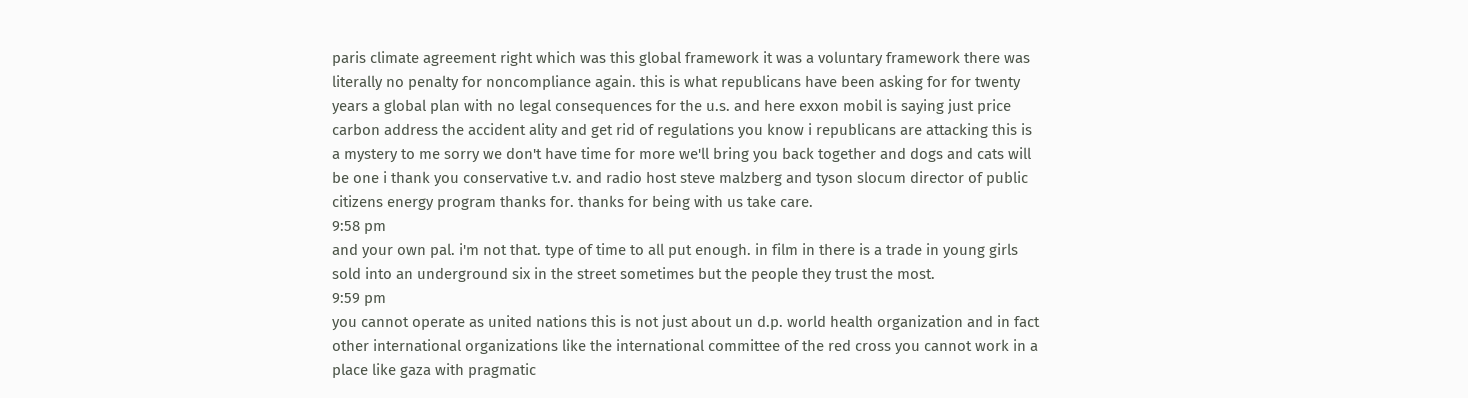paris climate agreement right which was this global framework it was a voluntary framework there was literally no penalty for noncompliance again. this is what republicans have been asking for for twenty years a global plan with no legal consequences for the u.s. and here exxon mobil is saying just price carbon address the accident ality and get rid of regulations you know i republicans are attacking this is a mystery to me sorry we don't have time for more we'll bring you back together and dogs and cats will be one i thank you conservative t.v. and radio host steve malzberg and tyson slocum director of public citizens energy program thanks for. thanks for being with us take care.
9:58 pm
and your own pal. i'm not that. type of time to all put enough. in film in there is a trade in young girls sold into an underground six in the street sometimes but the people they trust the most.
9:59 pm
you cannot operate as united nations this is not just about un d.p. world health organization and in fact other international organizations like the international committee of the red cross you cannot work in a place like gaza with pragmatic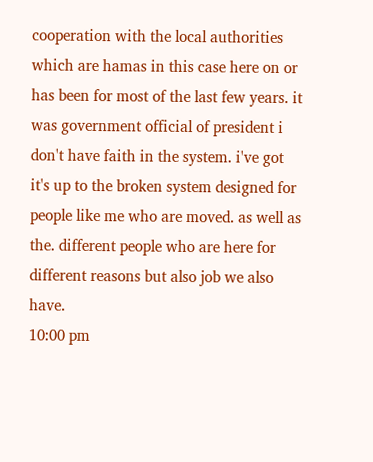cooperation with the local authorities which are hamas in this case here on or has been for most of the last few years. it was government official of president i don't have faith in the system. i've got it's up to the broken system designed for people like me who are moved. as well as the. different people who are here for different reasons but also job we also have.
10:00 pm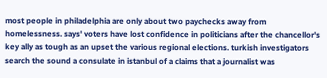most people in philadelphia are only about two paychecks away from homelessness. says' voters have lost confidence in politicians after the chancellor's key ally as tough as an upset the various regional elections. turkish investigators search the sound a consulate in istanbul of a claims that a journalist was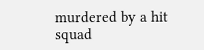murdered by a hit squad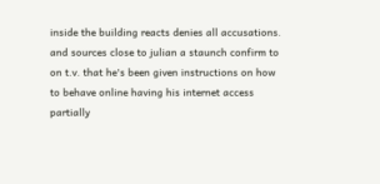inside the building reacts denies all accusations. and sources close to julian a staunch confirm to on t.v. that he's been given instructions on how to behave online having his internet access partially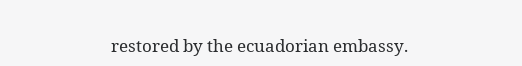restored by the ecuadorian embassy.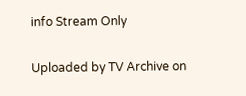info Stream Only

Uploaded by TV Archive on